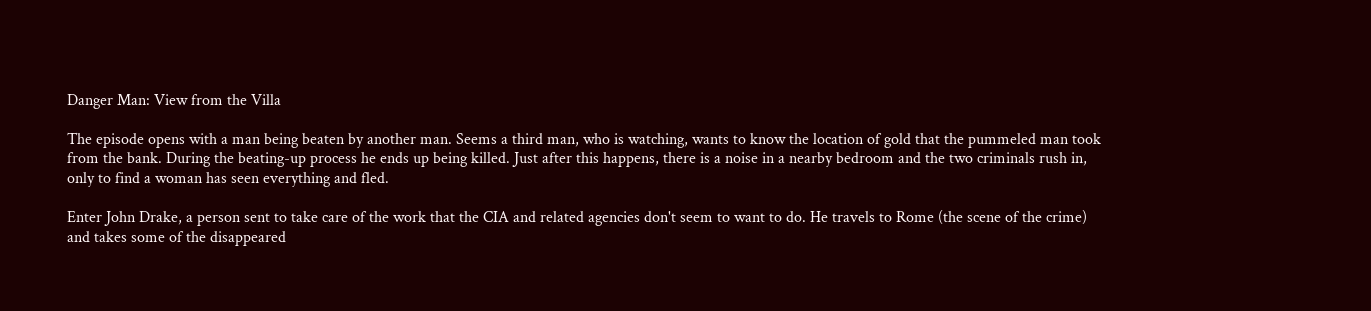Danger Man: View from the Villa

The episode opens with a man being beaten by another man. Seems a third man, who is watching, wants to know the location of gold that the pummeled man took from the bank. During the beating-up process he ends up being killed. Just after this happens, there is a noise in a nearby bedroom and the two criminals rush in, only to find a woman has seen everything and fled.

Enter John Drake, a person sent to take care of the work that the CIA and related agencies don't seem to want to do. He travels to Rome (the scene of the crime) and takes some of the disappeared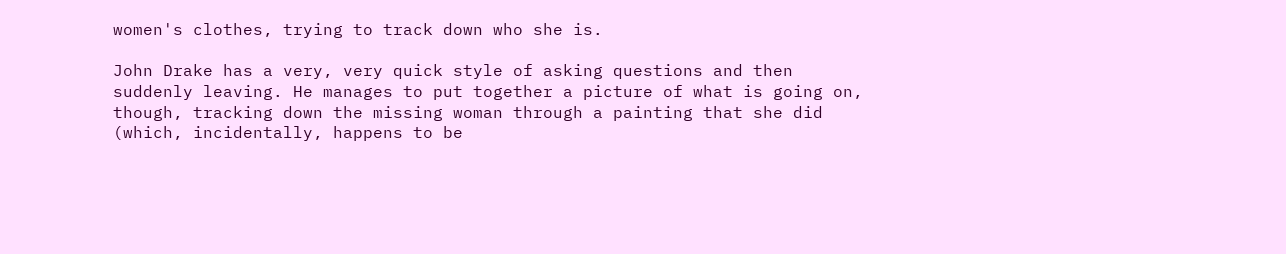women's clothes, trying to track down who she is.

John Drake has a very, very quick style of asking questions and then suddenly leaving. He manages to put together a picture of what is going on, though, tracking down the missing woman through a painting that she did (which, incidentally, happens to be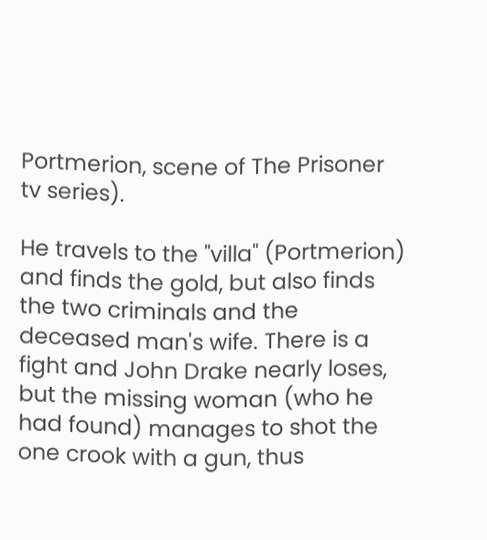Portmerion, scene of The Prisoner tv series).

He travels to the "villa" (Portmerion) and finds the gold, but also finds the two criminals and the deceased man's wife. There is a fight and John Drake nearly loses, but the missing woman (who he had found) manages to shot the one crook with a gun, thus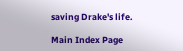saving Drake's life.

Main Index Page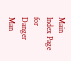Main Index Page for Danger Man